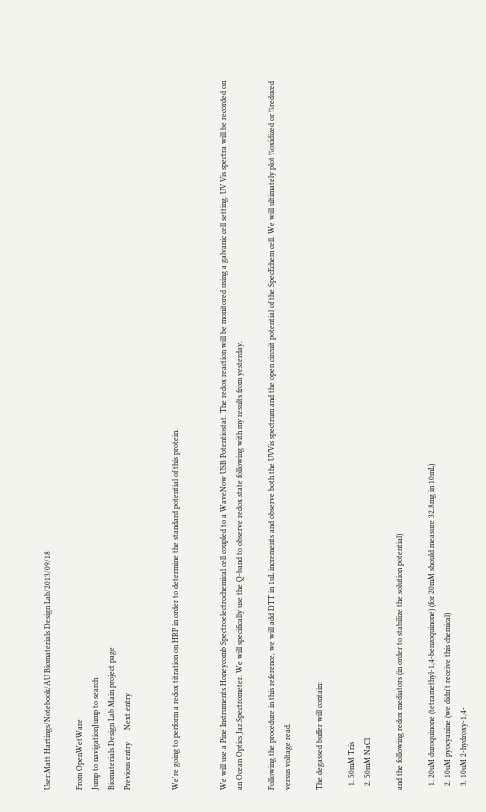User:Matt Hartings/Notebook/AU Biomaterials Design Lab/2013/09/18

From OpenWetWare
Jump to navigationJump to search
Biomaterials Design Lab Main project page
Previous entry      Next entry


We're going to perform a redox titration on HRP in order to determine the standard potential of this protein.


We will use a Pine Instruments Honeycomb Spectroelectrochemical cell coupled to a WaveNow USB Potentiostat. The redox reaction will be monitored using a galvanic cell setting. UV Vis spectra will be recorded on an Ocean Optics Jaz Spectrometer. We will specifically use the Q-band to observe redox state following with my results from yesterday.

Following the procedure in this reference, we will add DTT in 1uL increments and observe both the UVVis spectrum and the open circuit potential of the SpecEchem cell. We will ultimately plot %oxidized or %reduced versus voltage read.

The degassed buffer will contain:

  1. 50mM Tris
  2. 50mM NaCl

and the following redox mediators (in order to stabilize the solution potential)

  1. 20uM duroquinone (tetramethyl-1,4-benzoquinone) (for 20mM should measure 32.8mg in 10mL)
  2. 10uM pyocyanine (we didn't receive this chemical)
  3. 10uM 2-hydroxy-1,4-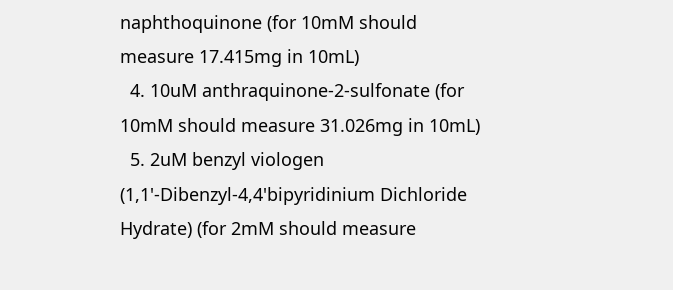naphthoquinone (for 10mM should measure 17.415mg in 10mL)
  4. 10uM anthraquinone-2-sulfonate (for 10mM should measure 31.026mg in 10mL)
  5. 2uM benzyl viologen (1,1'-Dibenzyl-4,4'bipyridinium Dichloride Hydrate) (for 2mM should measure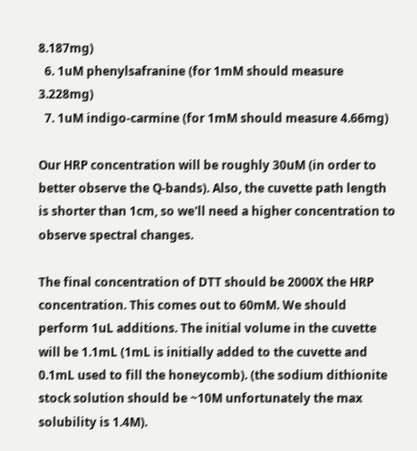8.187mg)
  6. 1uM phenylsafranine (for 1mM should measure 3.228mg)
  7. 1uM indigo-carmine (for 1mM should measure 4.66mg)

Our HRP concentration will be roughly 30uM (in order to better observe the Q-bands). Also, the cuvette path length is shorter than 1cm, so we'll need a higher concentration to observe spectral changes.

The final concentration of DTT should be 2000X the HRP concentration. This comes out to 60mM. We should perform 1uL additions. The initial volume in the cuvette will be 1.1mL (1mL is initially added to the cuvette and 0.1mL used to fill the honeycomb). (the sodium dithionite stock solution should be ~10M unfortunately the max solubility is 1.4M).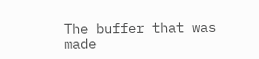The buffer that was made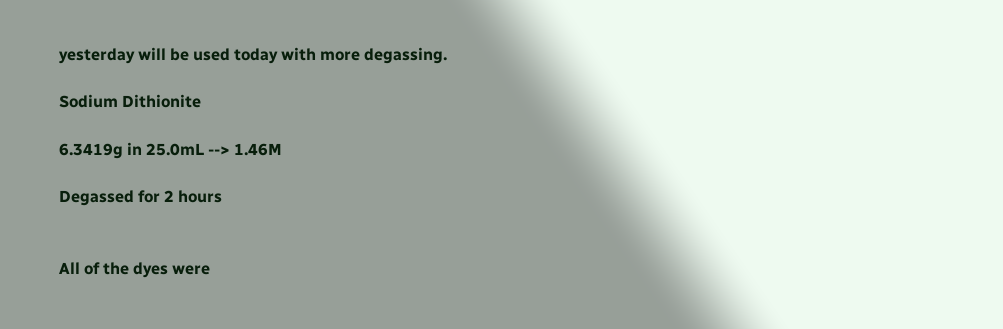yesterday will be used today with more degassing.

Sodium Dithionite

6.3419g in 25.0mL --> 1.46M

Degassed for 2 hours


All of the dyes were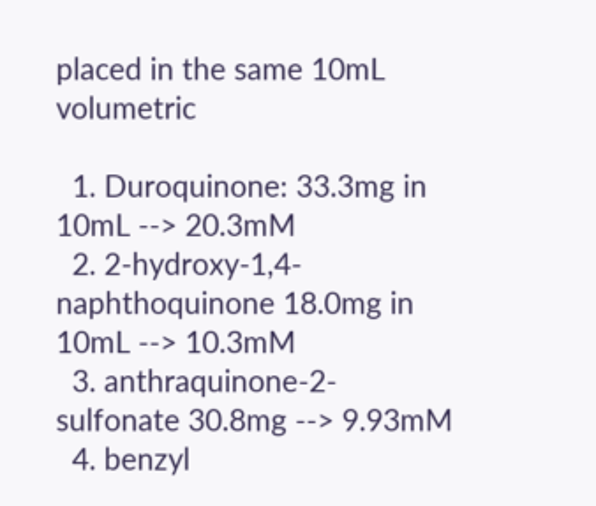placed in the same 10mL volumetric

  1. Duroquinone: 33.3mg in 10mL --> 20.3mM
  2. 2-hydroxy-1,4-naphthoquinone 18.0mg in 10mL --> 10.3mM
  3. anthraquinone-2-sulfonate 30.8mg --> 9.93mM
  4. benzyl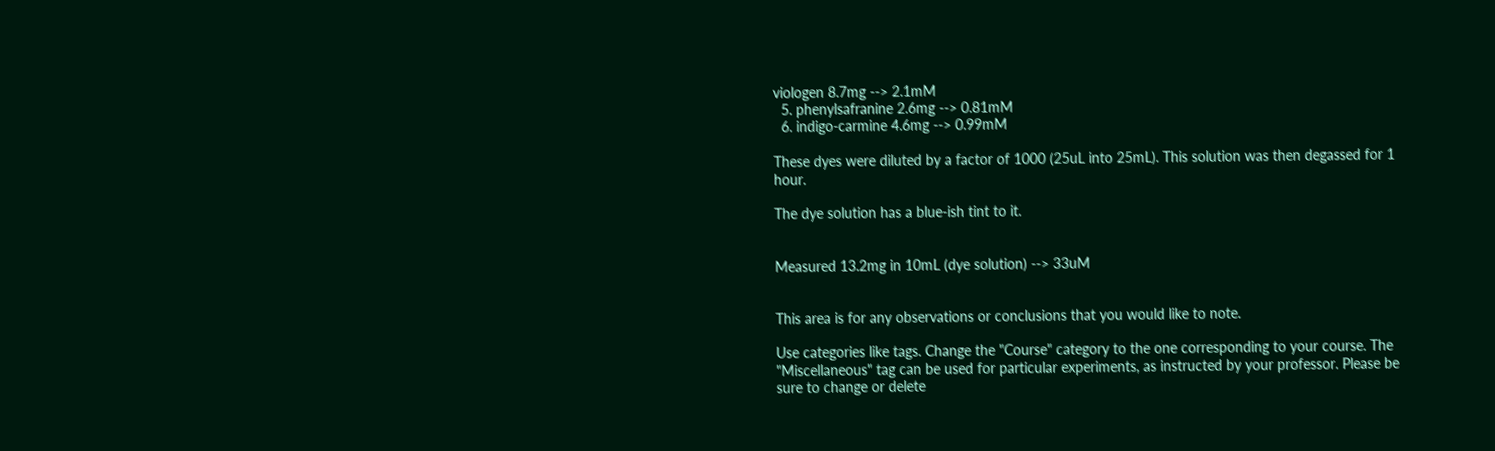viologen 8.7mg --> 2.1mM
  5. phenylsafranine 2.6mg --> 0.81mM
  6. indigo-carmine 4.6mg --> 0.99mM

These dyes were diluted by a factor of 1000 (25uL into 25mL). This solution was then degassed for 1 hour.

The dye solution has a blue-ish tint to it.


Measured 13.2mg in 10mL (dye solution) --> 33uM


This area is for any observations or conclusions that you would like to note.

Use categories like tags. Change the "Course" category to the one corresponding to your course. The "Miscellaneous" tag can be used for particular experiments, as instructed by your professor. Please be sure to change or delete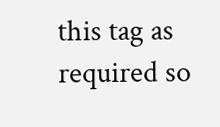this tag as required so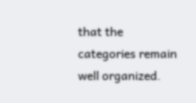that the categories remain well organized.